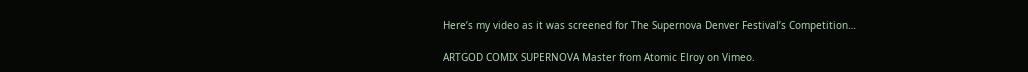Here’s my video as it was screened for The Supernova Denver Festival’s Competition…

ARTGOD COMIX SUPERNOVA Master from Atomic Elroy on Vimeo.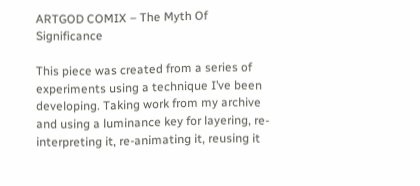ARTGOD COMIX – The Myth Of Significance

This piece was created from a series of experiments using a technique I’ve been developing. Taking work from my archive and using a luminance key for layering, re-interpreting it, re-animating it, reusing it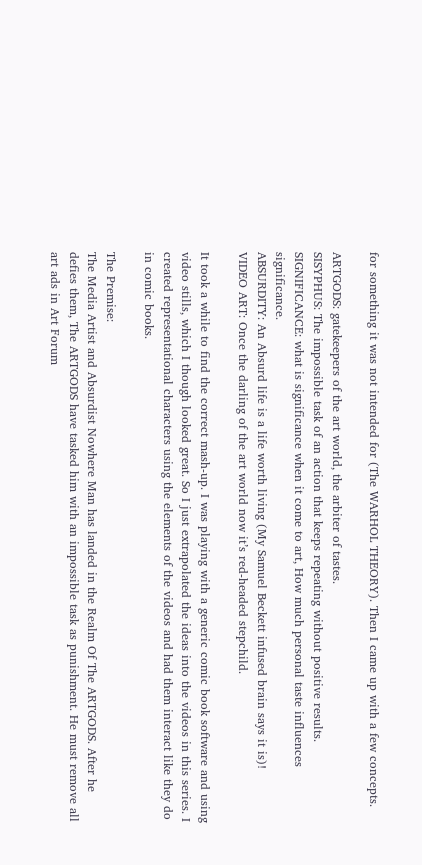for something it was not intended for (The WARHOL THEORY). Then I came up with a few concepts.

ARTGODS: gatekeepers of the art world, the arbiter of tastes.
SISYPHUS: The impossible task of an action that keeps repeating without positive results.
SIGNIFICANCE: what is significance when it come to art, How much personal taste influences significance.
ABSURDITY: An Absurd life is a life worth living (My Samuel Beckett infused brain says it is)!
VIDEO ART: Once the darling of the art world now it’s red-headed stepchild.

It took a while to find the correct mash-up. I was playing with a generic comic book software and using video stills, which I though looked great. So I just extrapolated the ideas into the videos in this series. I created representational characters using the elements of the videos and had them interact like they do in comic books.

The Premise:
The Media Artist and Absurdist Nowhere Man has landed in the Realm Of The ARTGODS. After he defies them, The ARTGODS have tasked him with an impossible task as punishment. He must remove all art ads in Art Forum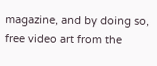magazine, and by doing so, free video art from the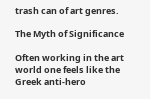trash can of art genres.

The Myth of Significance

Often working in the art world one feels like the Greek anti-hero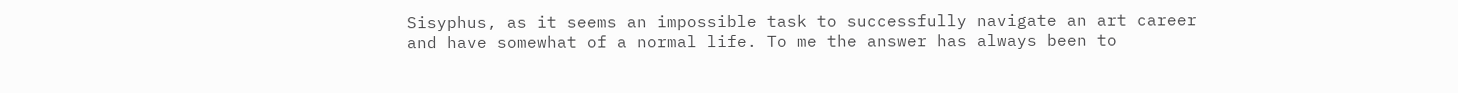Sisyphus, as it seems an impossible task to successfully navigate an art career and have somewhat of a normal life. To me the answer has always been to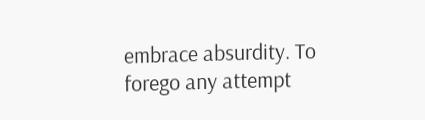embrace absurdity. To forego any attempt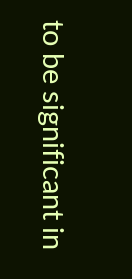to be significant in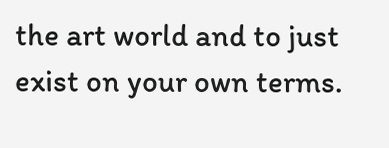the art world and to just exist on your own terms.